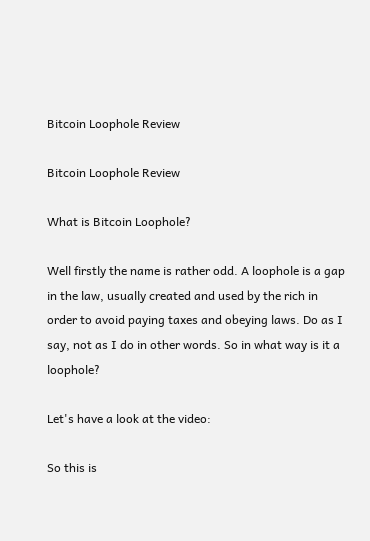Bitcoin Loophole Review

Bitcoin Loophole Review

What is Bitcoin Loophole?

Well firstly the name is rather odd. A loophole is a gap in the law, usually created and used by the rich in order to avoid paying taxes and obeying laws. Do as I say, not as I do in other words. So in what way is it a loophole?

Let's have a look at the video:

So this is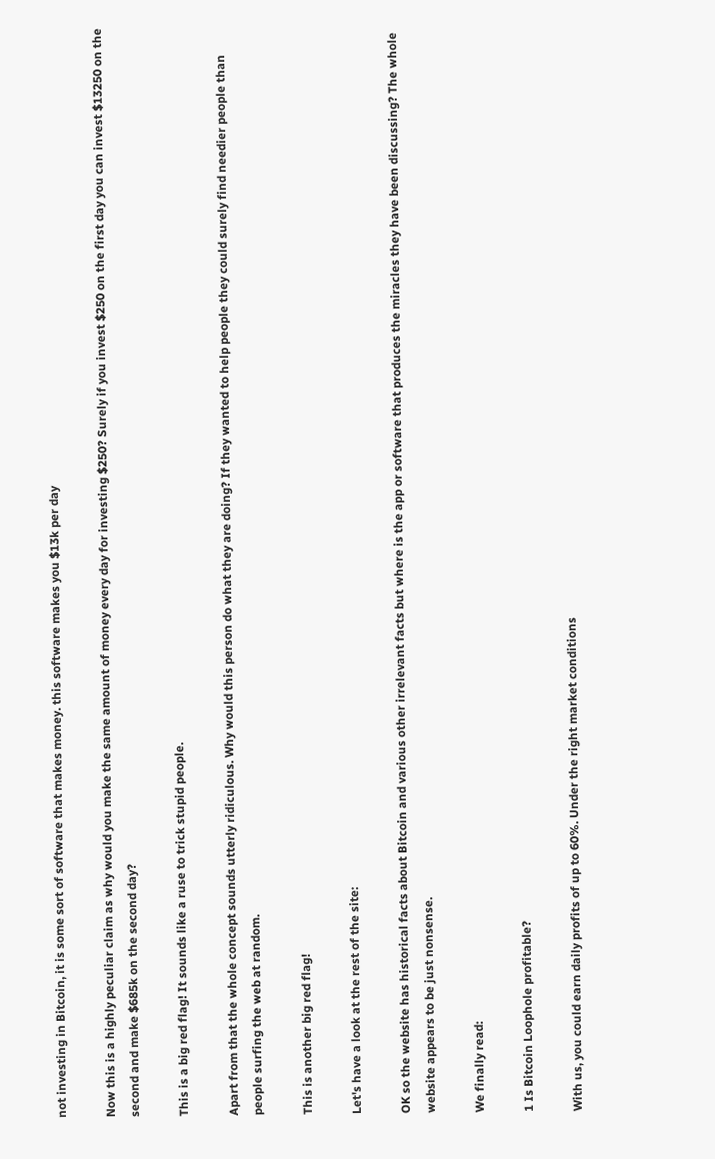not investing in Bitcoin, it is some sort of software that makes money. this software makes you $13k per day

Now this is a highly peculiar claim as why would you make the same amount of money every day for investing $250? Surely if you invest $250 on the first day you can invest $13250 on the second and make $685k on the second day?

This is a big red flag! It sounds like a ruse to trick stupid people.

Apart from that the whole concept sounds utterly ridiculous. Why would this person do what they are doing? If they wanted to help people they could surely find needier people than people surfing the web at random.

This is another big red flag!

Let's have a look at the rest of the site:

OK so the website has historical facts about Bitcoin and various other irrelevant facts but where is the app or software that produces the miracles they have been discussing? The whole website appears to be just nonsense.

We finally read:

1 Is Bitcoin Loophole profitable?

With us, you could earn daily profits of up to 60%. Under the right market conditions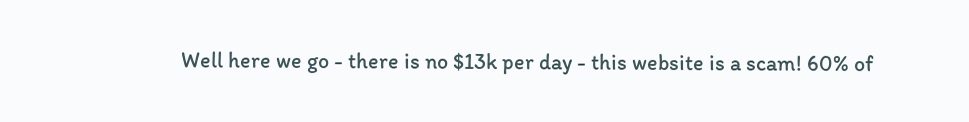Well here we go - there is no $13k per day - this website is a scam! 60% of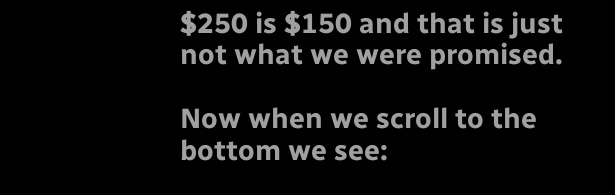$250 is $150 and that is just not what we were promised.

Now when we scroll to the bottom we see: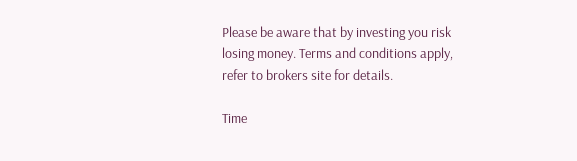Please be aware that by investing you risk losing money. Terms and conditions apply, refer to brokers site for details.

Time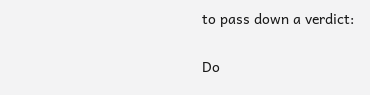to pass down a verdict:


Do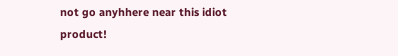not go anyhhere near this idiot product!